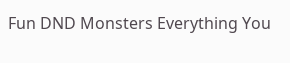Fun DND Monsters Everything You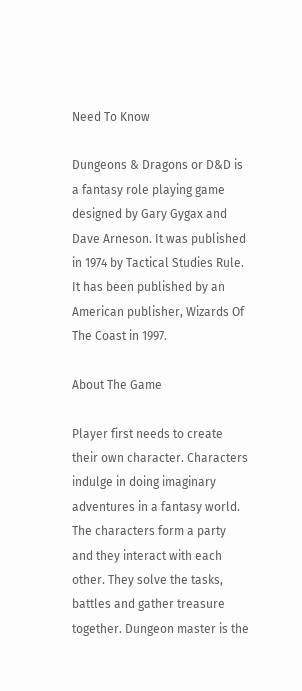Need To Know

Dungeons & Dragons or D&D is a fantasy role playing game designed by Gary Gygax and Dave Arneson. It was published in 1974 by Tactical Studies Rule. It has been published by an American publisher, Wizards Of The Coast in 1997.

About The Game

Player first needs to create their own character. Characters indulge in doing imaginary adventures in a fantasy world. The characters form a party and they interact with each other. They solve the tasks, battles and gather treasure together. Dungeon master is the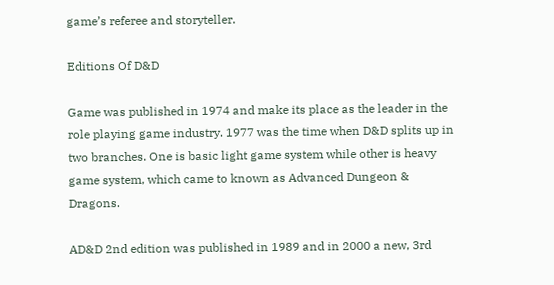game’s referee and storyteller.

Editions Of D&D

Game was published in 1974 and make its place as the leader in the role playing game industry. 1977 was the time when D&D splits up in two branches. One is basic light game system while other is heavy game system, which came to known as Advanced Dungeon & Dragons.

AD&D 2nd edition was published in 1989 and in 2000 a new, 3rd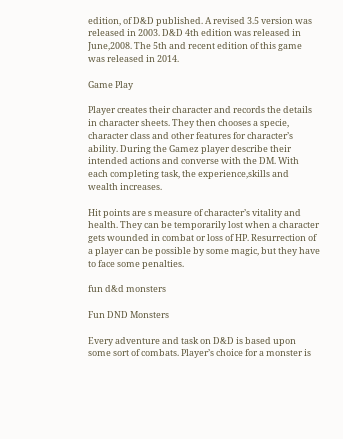edition, of D&D published. A revised 3.5 version was released in 2003. D&D 4th edition was released in June,2008. The 5th and recent edition of this game was released in 2014.

Game Play

Player creates their character and records the details in character sheets. They then chooses a specie, character class and other features for character’s ability. During the Gamez player describe their intended actions and converse with the DM. With each completing task, the experience,skills and wealth increases.

Hit points are s measure of character’s vitality and health. They can be temporarily lost when a character gets wounded in combat or loss of HP. Resurrection of a player can be possible by some magic, but they have to face some penalties.

fun d&d monsters

Fun DND Monsters

Every adventure and task on D&D is based upon some sort of combats. Player’s choice for a monster is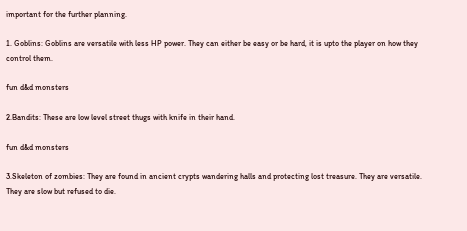important for the further planning.

1. Goblins: Goblins are versatile with less HP power. They can either be easy or be hard, it is upto the player on how they control them.

fun d&d monsters

2.Bandits: These are low level street thugs with knife in their hand.

fun d&d monsters

3.Skeleton of zombies: They are found in ancient crypts wandering halls and protecting lost treasure. They are versatile. They are slow but refused to die.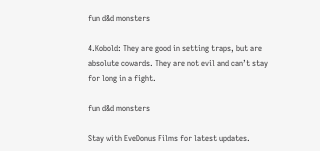fun d&d monsters

4.Kobold: They are good in setting traps, but are absolute cowards. They are not evil and can’t stay for long in a fight.

fun d&d monsters

Stay with EveDonus Films for latest updates.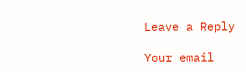Leave a Reply

Your email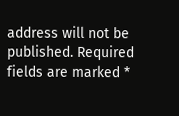address will not be published. Required fields are marked *